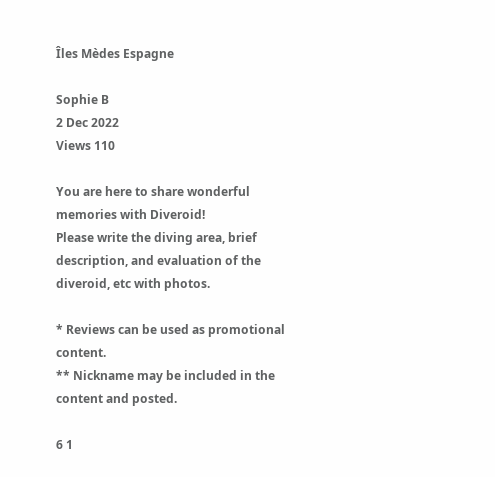Îles Mèdes Espagne

Sophie B
2 Dec 2022
Views 110

You are here to share wonderful memories with Diveroid!
Please write the diving area, brief description, and evaluation of the diveroid, etc with photos.

* Reviews can be used as promotional content.
** Nickname may be included in the content and posted.

6 1